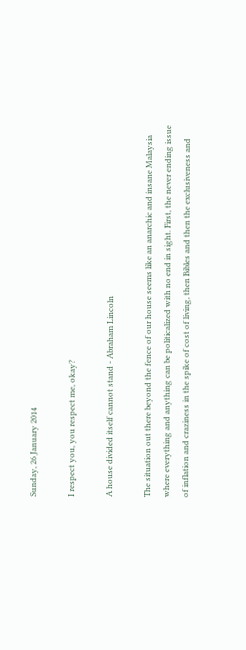Sunday, 26 January 2014

I respect you, you respect me, okay?

A house divided itself cannot stand - Abraham Lincoln

The situation out there beyond the fence of our house seems like an anarchic and insane Malaysia where everything and anything can be politicalized with no end in sight. First, the never ending issue of inflation and craziness in the spike of cost of living, then Bibles and then the exclusiveness and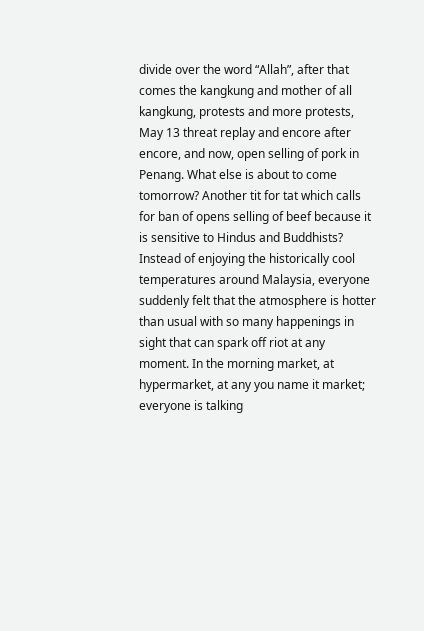divide over the word “Allah”, after that comes the kangkung and mother of all kangkung, protests and more protests, May 13 threat replay and encore after encore, and now, open selling of pork in Penang. What else is about to come tomorrow? Another tit for tat which calls for ban of opens selling of beef because it is sensitive to Hindus and Buddhists?
Instead of enjoying the historically cool temperatures around Malaysia, everyone suddenly felt that the atmosphere is hotter than usual with so many happenings in sight that can spark off riot at any moment. In the morning market, at hypermarket, at any you name it market; everyone is talking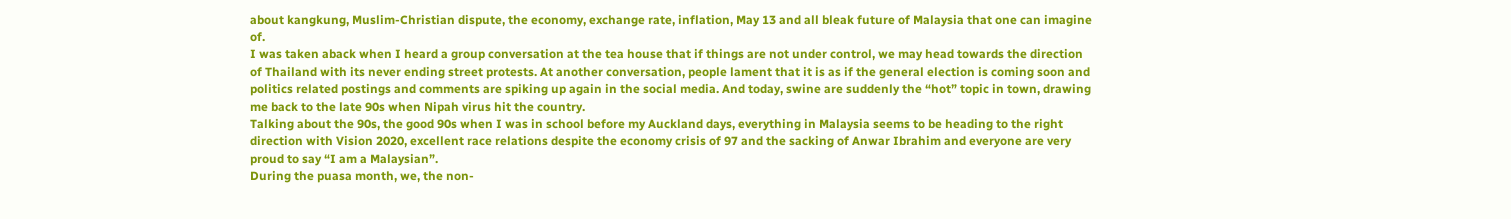about kangkung, Muslim-Christian dispute, the economy, exchange rate, inflation, May 13 and all bleak future of Malaysia that one can imagine of.
I was taken aback when I heard a group conversation at the tea house that if things are not under control, we may head towards the direction of Thailand with its never ending street protests. At another conversation, people lament that it is as if the general election is coming soon and politics related postings and comments are spiking up again in the social media. And today, swine are suddenly the “hot” topic in town, drawing me back to the late 90s when Nipah virus hit the country.
Talking about the 90s, the good 90s when I was in school before my Auckland days, everything in Malaysia seems to be heading to the right direction with Vision 2020, excellent race relations despite the economy crisis of 97 and the sacking of Anwar Ibrahim and everyone are very proud to say “I am a Malaysian”.
During the puasa month, we, the non-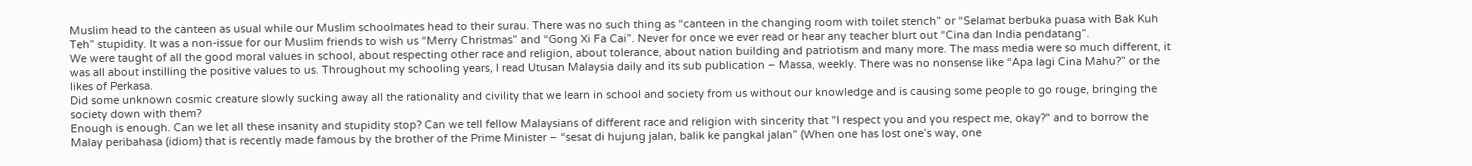Muslim head to the canteen as usual while our Muslim schoolmates head to their surau. There was no such thing as “canteen in the changing room with toilet stench” or “Selamat berbuka puasa with Bak Kuh Teh” stupidity. It was a non-issue for our Muslim friends to wish us “Merry Christmas” and “Gong Xi Fa Cai”. Never for once we ever read or hear any teacher blurt out “Cina dan India pendatang”.
We were taught of all the good moral values in school, about respecting other race and religion, about tolerance, about nation building and patriotism and many more. The mass media were so much different, it was all about instilling the positive values to us. Throughout my schooling years, I read Utusan Malaysia daily and its sub publication – Massa, weekly. There was no nonsense like “Apa lagi Cina Mahu?” or the likes of Perkasa.
Did some unknown cosmic creature slowly sucking away all the rationality and civility that we learn in school and society from us without our knowledge and is causing some people to go rouge, bringing the society down with them?
Enough is enough. Can we let all these insanity and stupidity stop? Can we tell fellow Malaysians of different race and religion with sincerity that "I respect you and you respect me, okay?" and to borrow the Malay peribahasa (idiom) that is recently made famous by the brother of the Prime Minister – “sesat di hujung jalan, balik ke pangkal jalan” (When one has lost one’s way, one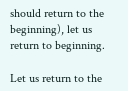should return to the beginning), let us return to beginning.

Let us return to the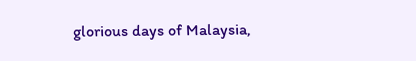glorious days of Malaysia,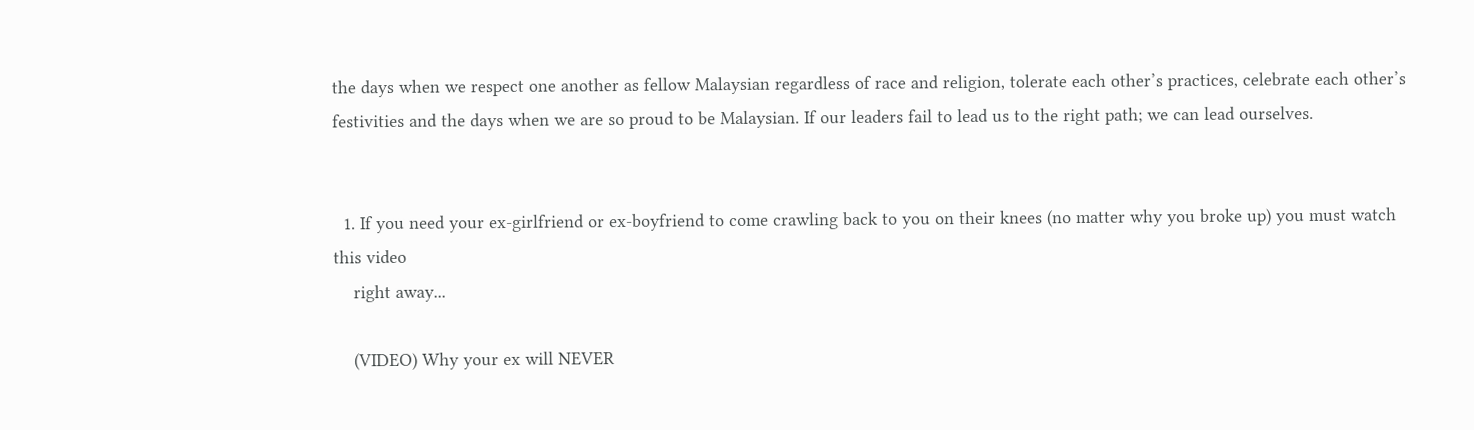the days when we respect one another as fellow Malaysian regardless of race and religion, tolerate each other’s practices, celebrate each other’s festivities and the days when we are so proud to be Malaysian. If our leaders fail to lead us to the right path; we can lead ourselves.


  1. If you need your ex-girlfriend or ex-boyfriend to come crawling back to you on their knees (no matter why you broke up) you must watch this video
    right away...

    (VIDEO) Why your ex will NEVER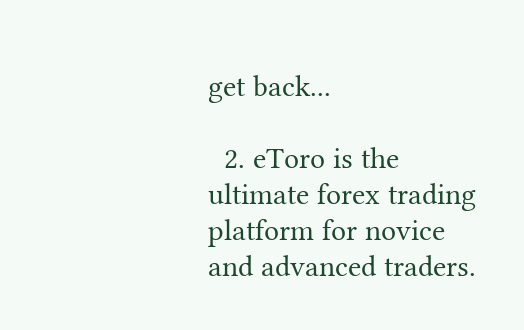get back...

  2. eToro is the ultimate forex trading platform for novice and advanced traders.